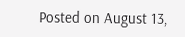Posted on August 13,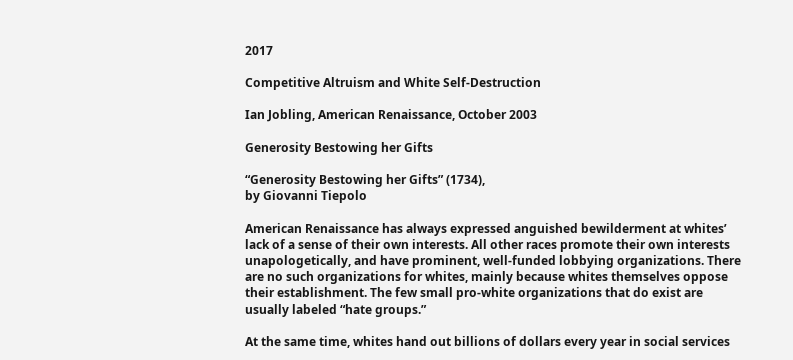2017

Competitive Altruism and White Self-Destruction

Ian Jobling, American Renaissance, October 2003

Generosity Bestowing her Gifts

“Generosity Bestowing her Gifts” (1734),
by Giovanni Tiepolo

American Renaissance has always expressed anguished bewilderment at whites’ lack of a sense of their own interests. All other races promote their own interests unapologetically, and have prominent, well-funded lobbying organizations. There are no such organizations for whites, mainly because whites themselves oppose their establishment. The few small pro-white organizations that do exist are usually labeled “hate groups.”

At the same time, whites hand out billions of dollars every year in social services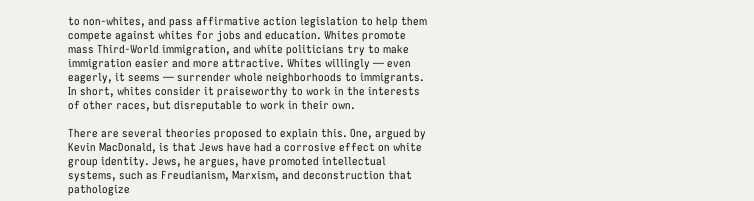to non-whites, and pass affirmative action legislation to help them compete against whites for jobs and education. Whites promote mass Third-World immigration, and white politicians try to make immigration easier and more attractive. Whites willingly — even eagerly, it seems — surrender whole neighborhoods to immigrants. In short, whites consider it praiseworthy to work in the interests of other races, but disreputable to work in their own.

There are several theories proposed to explain this. One, argued by Kevin MacDonald, is that Jews have had a corrosive effect on white group identity. Jews, he argues, have promoted intellectual systems, such as Freudianism, Marxism, and deconstruction that pathologize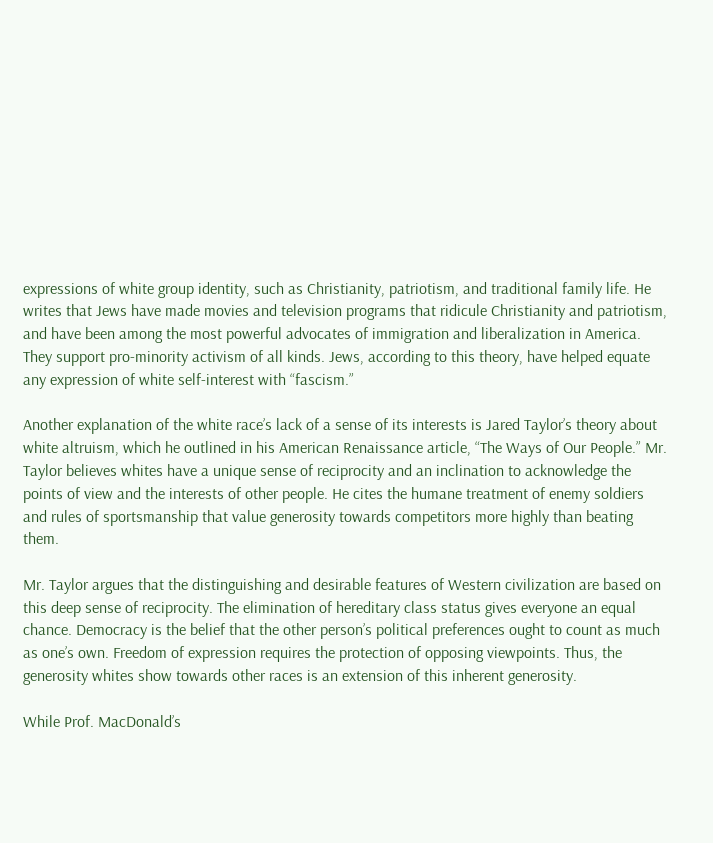expressions of white group identity, such as Christianity, patriotism, and traditional family life. He writes that Jews have made movies and television programs that ridicule Christianity and patriotism, and have been among the most powerful advocates of immigration and liberalization in America. They support pro-minority activism of all kinds. Jews, according to this theory, have helped equate any expression of white self-interest with “fascism.”

Another explanation of the white race’s lack of a sense of its interests is Jared Taylor’s theory about white altruism, which he outlined in his American Renaissance article, “The Ways of Our People.” Mr. Taylor believes whites have a unique sense of reciprocity and an inclination to acknowledge the points of view and the interests of other people. He cites the humane treatment of enemy soldiers and rules of sportsmanship that value generosity towards competitors more highly than beating them.

Mr. Taylor argues that the distinguishing and desirable features of Western civilization are based on this deep sense of reciprocity. The elimination of hereditary class status gives everyone an equal chance. Democracy is the belief that the other person’s political preferences ought to count as much as one’s own. Freedom of expression requires the protection of opposing viewpoints. Thus, the generosity whites show towards other races is an extension of this inherent generosity.

While Prof. MacDonald’s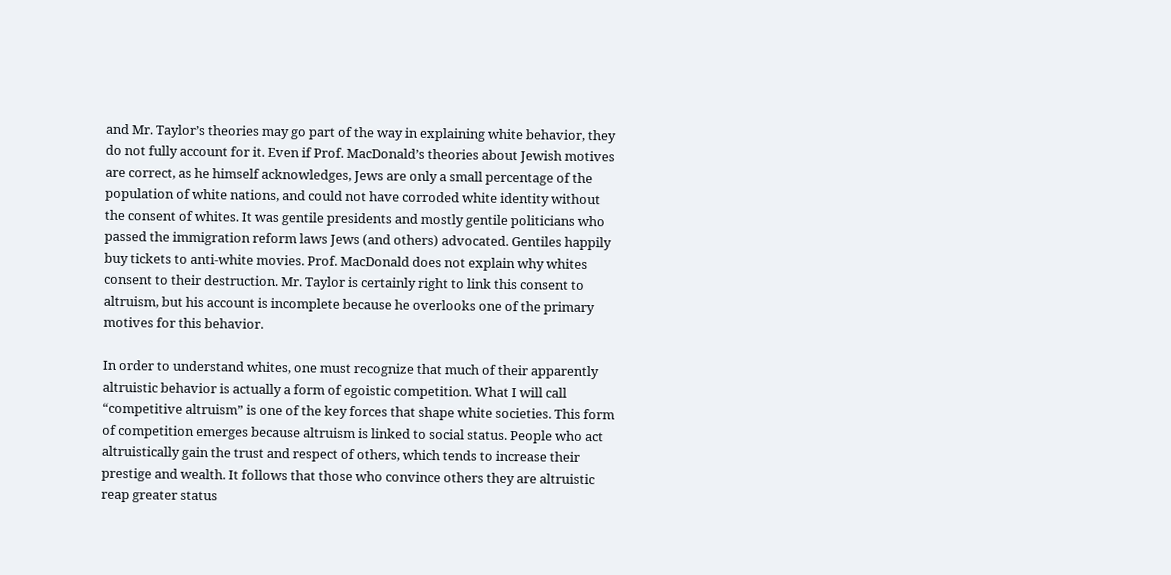and Mr. Taylor’s theories may go part of the way in explaining white behavior, they do not fully account for it. Even if Prof. MacDonald’s theories about Jewish motives are correct, as he himself acknowledges, Jews are only a small percentage of the population of white nations, and could not have corroded white identity without the consent of whites. It was gentile presidents and mostly gentile politicians who passed the immigration reform laws Jews (and others) advocated. Gentiles happily buy tickets to anti-white movies. Prof. MacDonald does not explain why whites consent to their destruction. Mr. Taylor is certainly right to link this consent to altruism, but his account is incomplete because he overlooks one of the primary motives for this behavior.

In order to understand whites, one must recognize that much of their apparently altruistic behavior is actually a form of egoistic competition. What I will call “competitive altruism” is one of the key forces that shape white societies. This form of competition emerges because altruism is linked to social status. People who act altruistically gain the trust and respect of others, which tends to increase their prestige and wealth. It follows that those who convince others they are altruistic reap greater status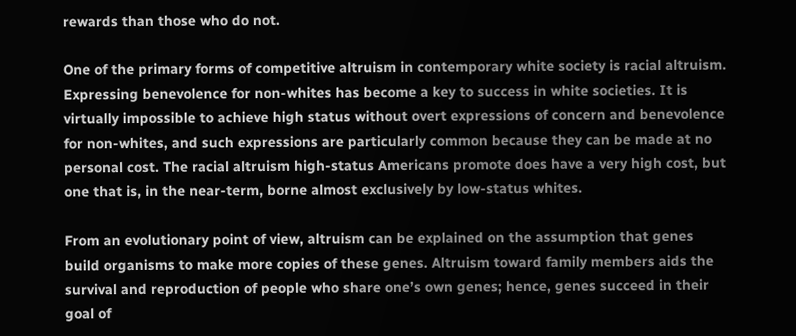rewards than those who do not.

One of the primary forms of competitive altruism in contemporary white society is racial altruism. Expressing benevolence for non-whites has become a key to success in white societies. It is virtually impossible to achieve high status without overt expressions of concern and benevolence for non-whites, and such expressions are particularly common because they can be made at no personal cost. The racial altruism high-status Americans promote does have a very high cost, but one that is, in the near-term, borne almost exclusively by low-status whites.

From an evolutionary point of view, altruism can be explained on the assumption that genes build organisms to make more copies of these genes. Altruism toward family members aids the survival and reproduction of people who share one’s own genes; hence, genes succeed in their goal of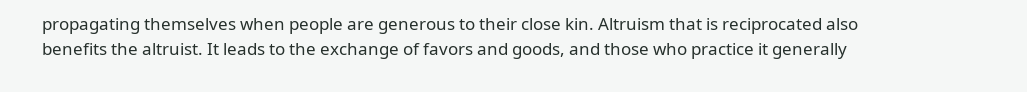propagating themselves when people are generous to their close kin. Altruism that is reciprocated also benefits the altruist. It leads to the exchange of favors and goods, and those who practice it generally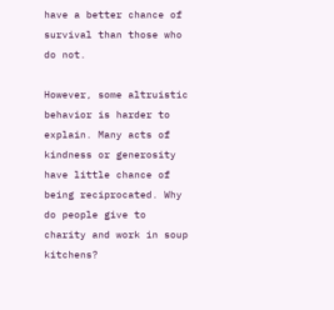have a better chance of survival than those who do not.

However, some altruistic behavior is harder to explain. Many acts of kindness or generosity have little chance of being reciprocated. Why do people give to charity and work in soup kitchens?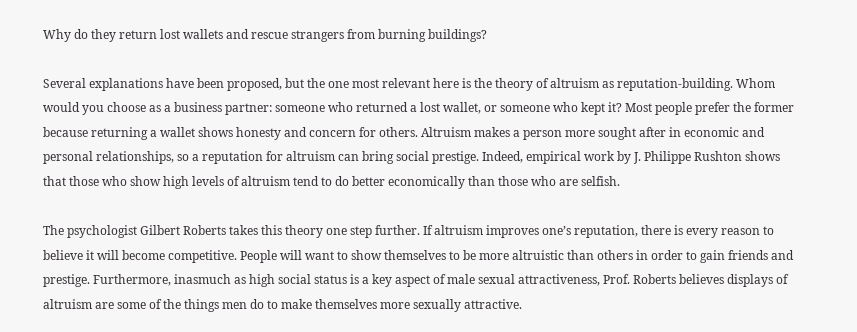Why do they return lost wallets and rescue strangers from burning buildings?

Several explanations have been proposed, but the one most relevant here is the theory of altruism as reputation-building. Whom would you choose as a business partner: someone who returned a lost wallet, or someone who kept it? Most people prefer the former because returning a wallet shows honesty and concern for others. Altruism makes a person more sought after in economic and personal relationships, so a reputation for altruism can bring social prestige. Indeed, empirical work by J. Philippe Rushton shows that those who show high levels of altruism tend to do better economically than those who are selfish.

The psychologist Gilbert Roberts takes this theory one step further. If altruism improves one’s reputation, there is every reason to believe it will become competitive. People will want to show themselves to be more altruistic than others in order to gain friends and prestige. Furthermore, inasmuch as high social status is a key aspect of male sexual attractiveness, Prof. Roberts believes displays of altruism are some of the things men do to make themselves more sexually attractive.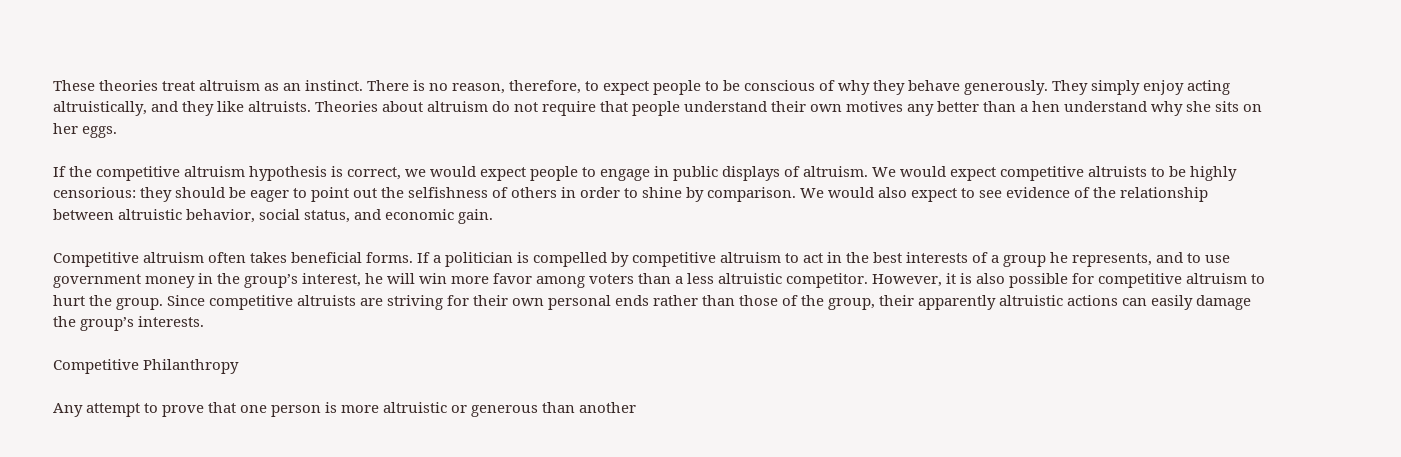These theories treat altruism as an instinct. There is no reason, therefore, to expect people to be conscious of why they behave generously. They simply enjoy acting altruistically, and they like altruists. Theories about altruism do not require that people understand their own motives any better than a hen understand why she sits on her eggs.

If the competitive altruism hypothesis is correct, we would expect people to engage in public displays of altruism. We would expect competitive altruists to be highly censorious: they should be eager to point out the selfishness of others in order to shine by comparison. We would also expect to see evidence of the relationship between altruistic behavior, social status, and economic gain.

Competitive altruism often takes beneficial forms. If a politician is compelled by competitive altruism to act in the best interests of a group he represents, and to use government money in the group’s interest, he will win more favor among voters than a less altruistic competitor. However, it is also possible for competitive altruism to hurt the group. Since competitive altruists are striving for their own personal ends rather than those of the group, their apparently altruistic actions can easily damage the group’s interests.

Competitive Philanthropy

Any attempt to prove that one person is more altruistic or generous than another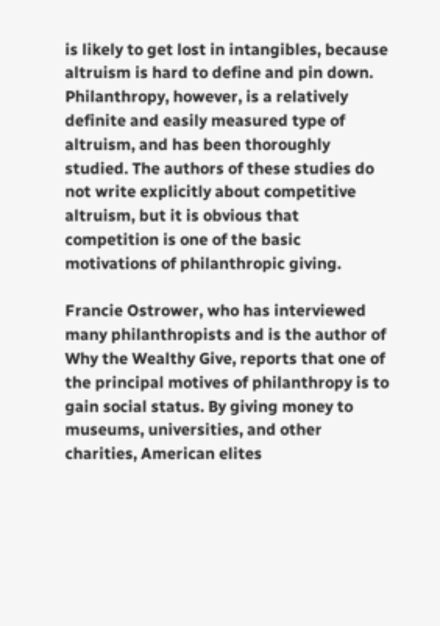is likely to get lost in intangibles, because altruism is hard to define and pin down. Philanthropy, however, is a relatively definite and easily measured type of altruism, and has been thoroughly studied. The authors of these studies do not write explicitly about competitive altruism, but it is obvious that competition is one of the basic motivations of philanthropic giving.

Francie Ostrower, who has interviewed many philanthropists and is the author of Why the Wealthy Give, reports that one of the principal motives of philanthropy is to gain social status. By giving money to museums, universities, and other charities, American elites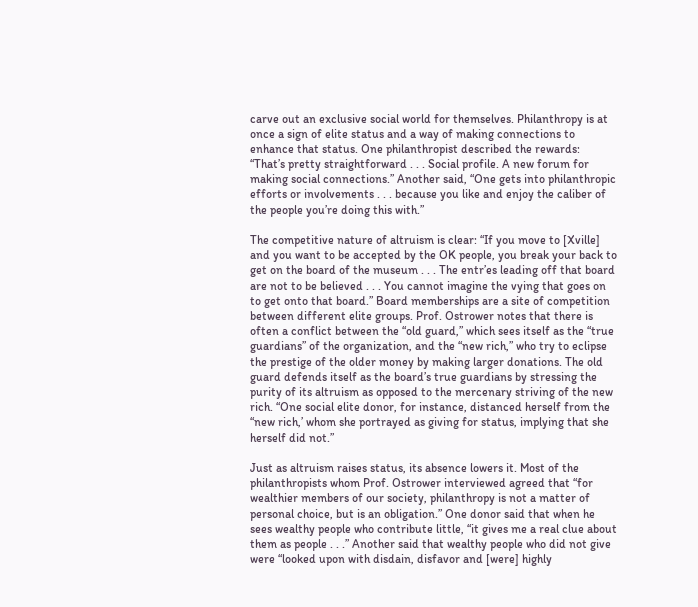carve out an exclusive social world for themselves. Philanthropy is at once a sign of elite status and a way of making connections to enhance that status. One philanthropist described the rewards: “That’s pretty straightforward . . . Social profile. A new forum for making social connections.” Another said, “One gets into philanthropic efforts or involvements . . . because you like and enjoy the caliber of the people you’re doing this with.”

The competitive nature of altruism is clear: “If you move to [Xville] and you want to be accepted by the OK people, you break your back to get on the board of the museum . . . The entr’es leading off that board are not to be believed . . . You cannot imagine the vying that goes on to get onto that board.” Board memberships are a site of competition between different elite groups. Prof. Ostrower notes that there is often a conflict between the “old guard,” which sees itself as the “true guardians” of the organization, and the “new rich,” who try to eclipse the prestige of the older money by making larger donations. The old guard defends itself as the board’s true guardians by stressing the purity of its altruism as opposed to the mercenary striving of the new rich. “One social elite donor, for instance, distanced herself from the “new rich,’ whom she portrayed as giving for status, implying that she herself did not.”

Just as altruism raises status, its absence lowers it. Most of the philanthropists whom Prof. Ostrower interviewed agreed that “for wealthier members of our society, philanthropy is not a matter of personal choice, but is an obligation.” One donor said that when he sees wealthy people who contribute little, “it gives me a real clue about them as people . . .” Another said that wealthy people who did not give were “looked upon with disdain, disfavor and [were] highly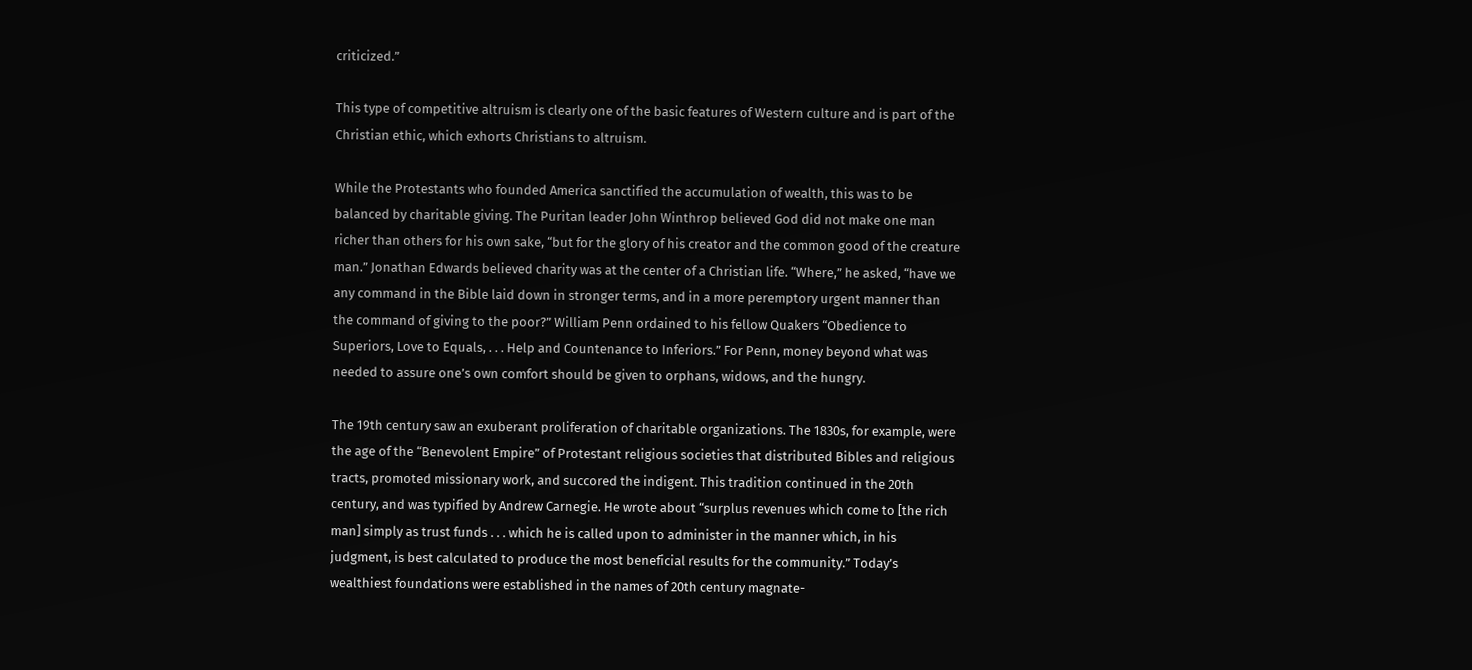criticized.”

This type of competitive altruism is clearly one of the basic features of Western culture and is part of the Christian ethic, which exhorts Christians to altruism.

While the Protestants who founded America sanctified the accumulation of wealth, this was to be balanced by charitable giving. The Puritan leader John Winthrop believed God did not make one man richer than others for his own sake, “but for the glory of his creator and the common good of the creature man.” Jonathan Edwards believed charity was at the center of a Christian life. “Where,” he asked, “have we any command in the Bible laid down in stronger terms, and in a more peremptory urgent manner than the command of giving to the poor?” William Penn ordained to his fellow Quakers “Obedience to Superiors, Love to Equals, . . . Help and Countenance to Inferiors.” For Penn, money beyond what was needed to assure one’s own comfort should be given to orphans, widows, and the hungry.

The 19th century saw an exuberant proliferation of charitable organizations. The 1830s, for example, were the age of the “Benevolent Empire” of Protestant religious societies that distributed Bibles and religious tracts, promoted missionary work, and succored the indigent. This tradition continued in the 20th century, and was typified by Andrew Carnegie. He wrote about “surplus revenues which come to [the rich man] simply as trust funds . . . which he is called upon to administer in the manner which, in his judgment, is best calculated to produce the most beneficial results for the community.” Today’s wealthiest foundations were established in the names of 20th century magnate-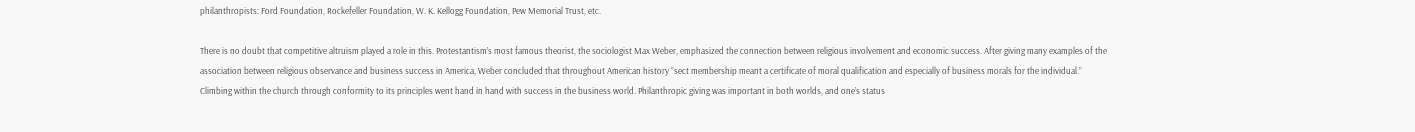philanthropists: Ford Foundation, Rockefeller Foundation, W. K. Kellogg Foundation, Pew Memorial Trust, etc.

There is no doubt that competitive altruism played a role in this. Protestantism’s most famous theorist, the sociologist Max Weber, emphasized the connection between religious involvement and economic success. After giving many examples of the association between religious observance and business success in America, Weber concluded that throughout American history “sect membership meant a certificate of moral qualification and especially of business morals for the individual.” Climbing within the church through conformity to its principles went hand in hand with success in the business world. Philanthropic giving was important in both worlds, and one’s status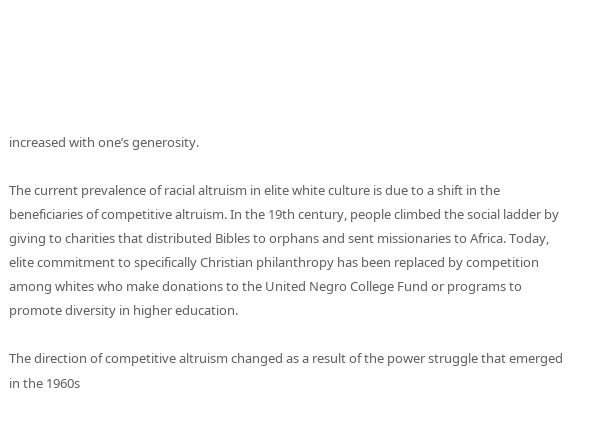increased with one’s generosity.

The current prevalence of racial altruism in elite white culture is due to a shift in the beneficiaries of competitive altruism. In the 19th century, people climbed the social ladder by giving to charities that distributed Bibles to orphans and sent missionaries to Africa. Today, elite commitment to specifically Christian philanthropy has been replaced by competition among whites who make donations to the United Negro College Fund or programs to promote diversity in higher education.

The direction of competitive altruism changed as a result of the power struggle that emerged in the 1960s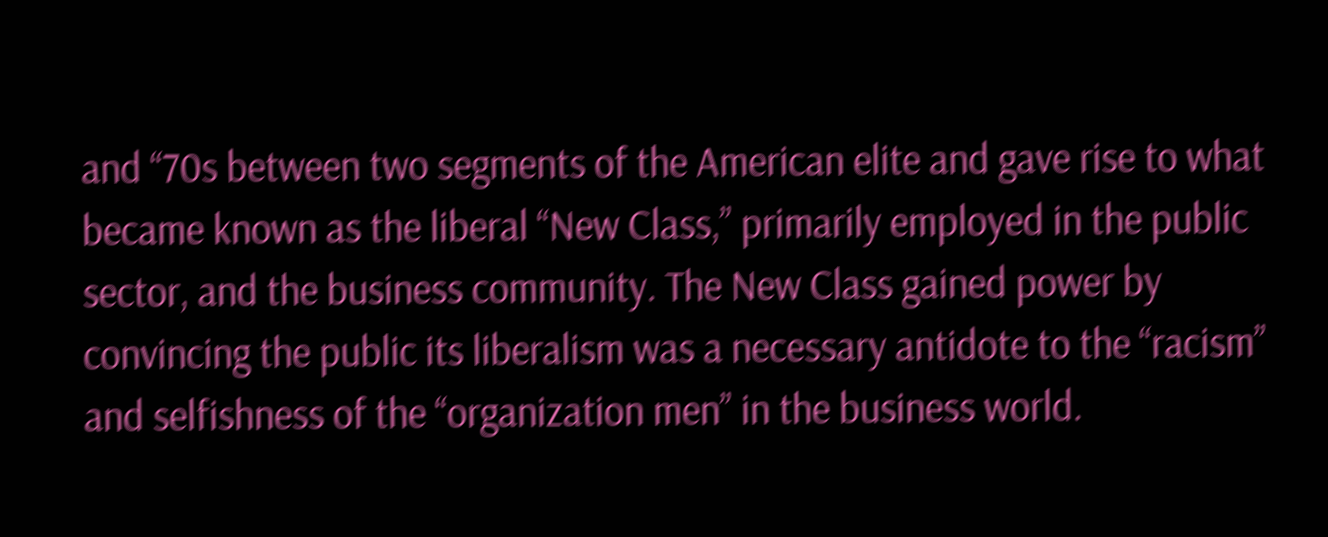and “70s between two segments of the American elite and gave rise to what became known as the liberal “New Class,” primarily employed in the public sector, and the business community. The New Class gained power by convincing the public its liberalism was a necessary antidote to the “racism” and selfishness of the “organization men” in the business world.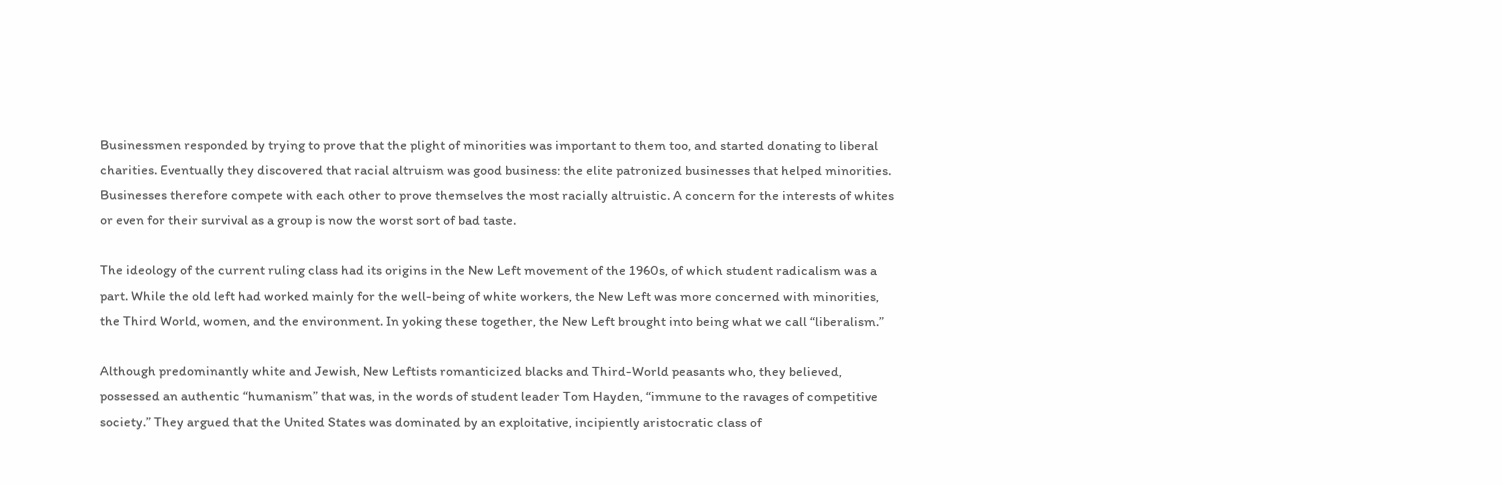Businessmen responded by trying to prove that the plight of minorities was important to them too, and started donating to liberal charities. Eventually they discovered that racial altruism was good business: the elite patronized businesses that helped minorities. Businesses therefore compete with each other to prove themselves the most racially altruistic. A concern for the interests of whites or even for their survival as a group is now the worst sort of bad taste.

The ideology of the current ruling class had its origins in the New Left movement of the 1960s, of which student radicalism was a part. While the old left had worked mainly for the well-being of white workers, the New Left was more concerned with minorities, the Third World, women, and the environment. In yoking these together, the New Left brought into being what we call “liberalism.”

Although predominantly white and Jewish, New Leftists romanticized blacks and Third-World peasants who, they believed, possessed an authentic “humanism” that was, in the words of student leader Tom Hayden, “immune to the ravages of competitive society.” They argued that the United States was dominated by an exploitative, incipiently aristocratic class of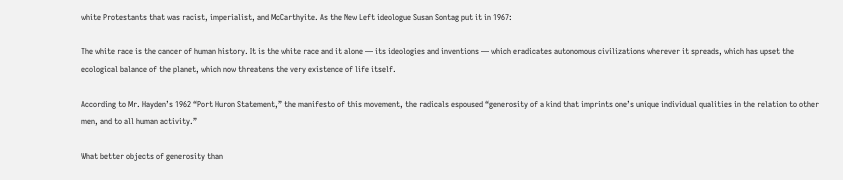white Protestants that was racist, imperialist, and McCarthyite. As the New Left ideologue Susan Sontag put it in 1967:

The white race is the cancer of human history. It is the white race and it alone — its ideologies and inventions — which eradicates autonomous civilizations wherever it spreads, which has upset the ecological balance of the planet, which now threatens the very existence of life itself.

According to Mr. Hayden’s 1962 “Port Huron Statement,” the manifesto of this movement, the radicals espoused “generosity of a kind that imprints one’s unique individual qualities in the relation to other men, and to all human activity.”

What better objects of generosity than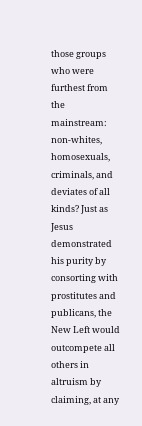those groups who were furthest from the mainstream: non-whites, homosexuals, criminals, and deviates of all kinds? Just as Jesus demonstrated his purity by consorting with prostitutes and publicans, the New Left would outcompete all others in altruism by claiming, at any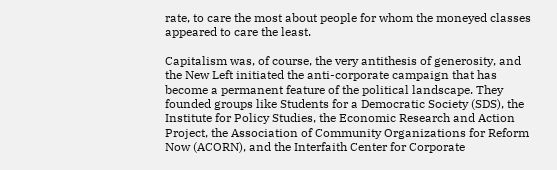rate, to care the most about people for whom the moneyed classes appeared to care the least.

Capitalism was, of course, the very antithesis of generosity, and the New Left initiated the anti-corporate campaign that has become a permanent feature of the political landscape. They founded groups like Students for a Democratic Society (SDS), the Institute for Policy Studies, the Economic Research and Action Project, the Association of Community Organizations for Reform Now (ACORN), and the Interfaith Center for Corporate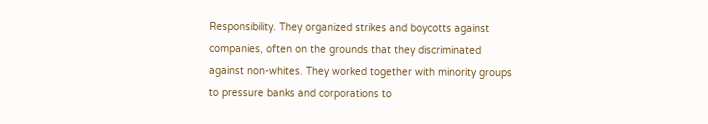Responsibility. They organized strikes and boycotts against companies, often on the grounds that they discriminated against non-whites. They worked together with minority groups to pressure banks and corporations to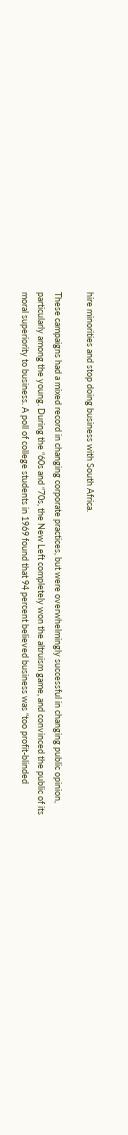hire minorities and stop doing business with South Africa.

These campaigns had a mixed record in changing corporate practices, but were overwhelmingly successful in changing public opinion, particularly among the young. During the “60s and “70s, the New Left completely won the altruism game, and convinced the public of its moral superiority to business. A poll of college students in 1969 found that 94 percent believed business was “too profit-blinded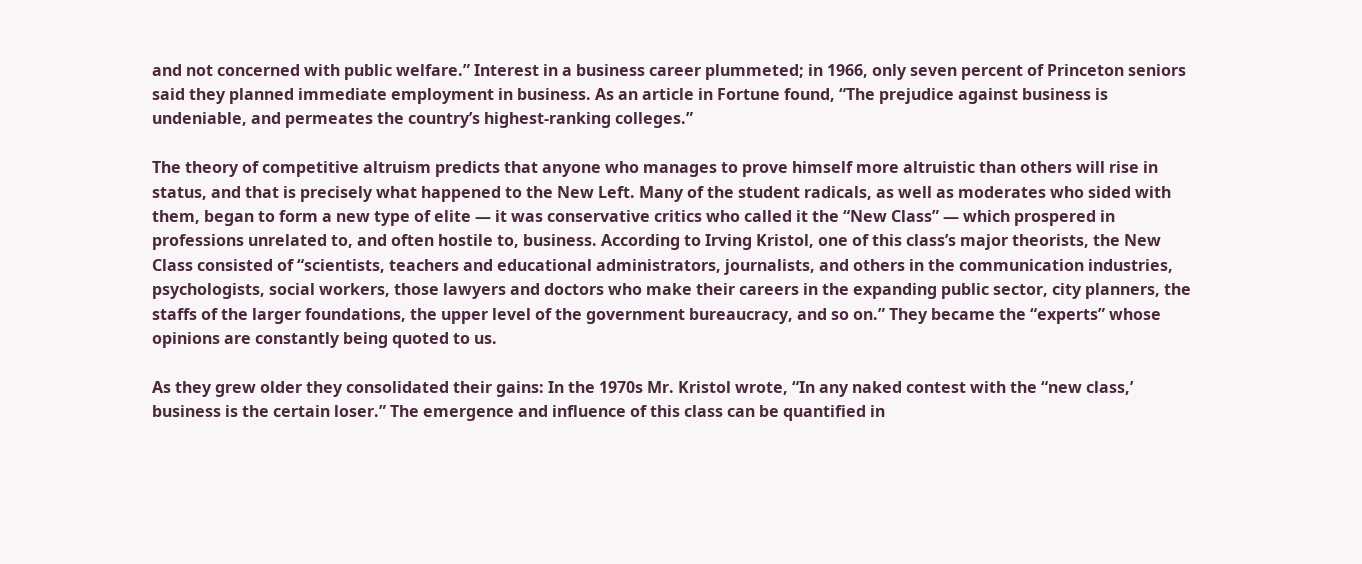and not concerned with public welfare.” Interest in a business career plummeted; in 1966, only seven percent of Princeton seniors said they planned immediate employment in business. As an article in Fortune found, “The prejudice against business is undeniable, and permeates the country’s highest-ranking colleges.”

The theory of competitive altruism predicts that anyone who manages to prove himself more altruistic than others will rise in status, and that is precisely what happened to the New Left. Many of the student radicals, as well as moderates who sided with them, began to form a new type of elite — it was conservative critics who called it the “New Class” — which prospered in professions unrelated to, and often hostile to, business. According to Irving Kristol, one of this class’s major theorists, the New Class consisted of “scientists, teachers and educational administrators, journalists, and others in the communication industries, psychologists, social workers, those lawyers and doctors who make their careers in the expanding public sector, city planners, the staffs of the larger foundations, the upper level of the government bureaucracy, and so on.” They became the “experts” whose opinions are constantly being quoted to us.

As they grew older they consolidated their gains: In the 1970s Mr. Kristol wrote, “In any naked contest with the “new class,’ business is the certain loser.” The emergence and influence of this class can be quantified in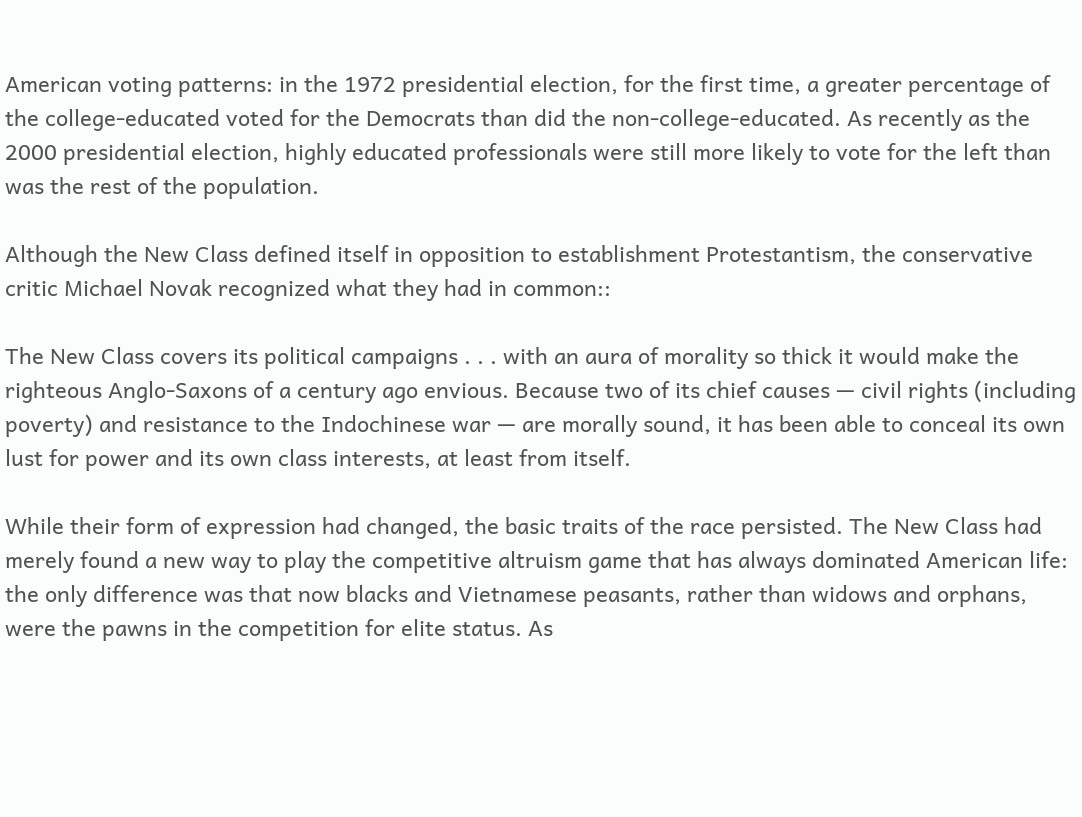American voting patterns: in the 1972 presidential election, for the first time, a greater percentage of the college-educated voted for the Democrats than did the non-college-educated. As recently as the 2000 presidential election, highly educated professionals were still more likely to vote for the left than was the rest of the population.

Although the New Class defined itself in opposition to establishment Protestantism, the conservative critic Michael Novak recognized what they had in common::

The New Class covers its political campaigns . . . with an aura of morality so thick it would make the righteous Anglo-Saxons of a century ago envious. Because two of its chief causes — civil rights (including poverty) and resistance to the Indochinese war — are morally sound, it has been able to conceal its own lust for power and its own class interests, at least from itself.

While their form of expression had changed, the basic traits of the race persisted. The New Class had merely found a new way to play the competitive altruism game that has always dominated American life: the only difference was that now blacks and Vietnamese peasants, rather than widows and orphans, were the pawns in the competition for elite status. As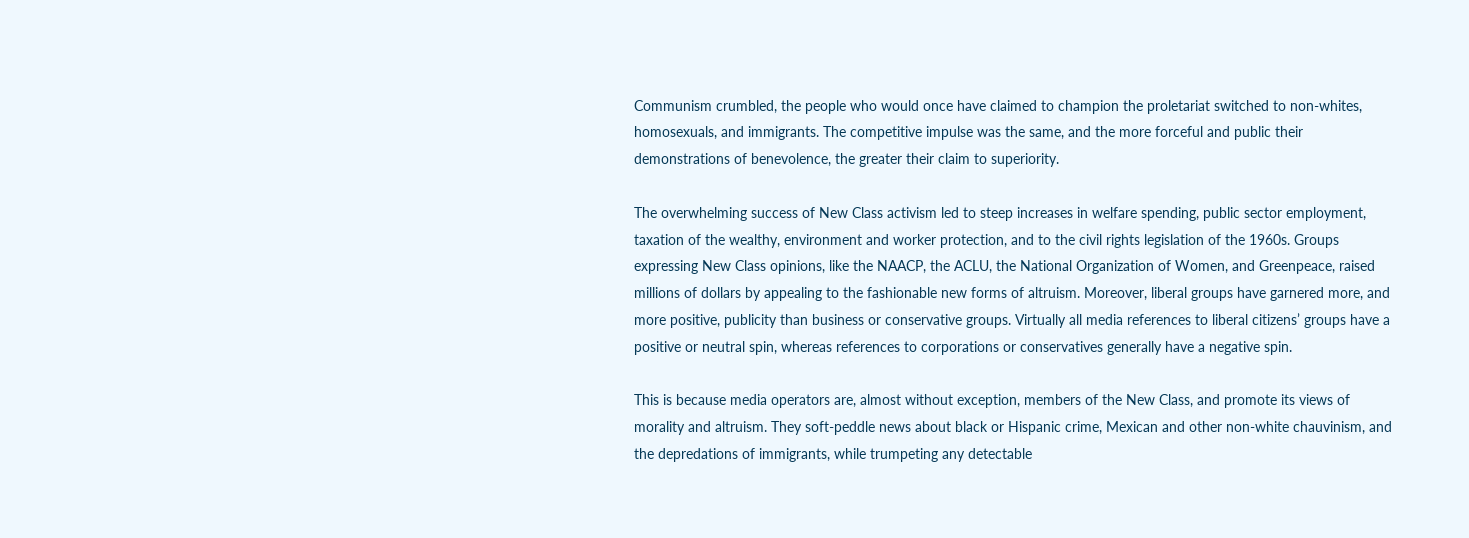Communism crumbled, the people who would once have claimed to champion the proletariat switched to non-whites, homosexuals, and immigrants. The competitive impulse was the same, and the more forceful and public their demonstrations of benevolence, the greater their claim to superiority.

The overwhelming success of New Class activism led to steep increases in welfare spending, public sector employment, taxation of the wealthy, environment and worker protection, and to the civil rights legislation of the 1960s. Groups expressing New Class opinions, like the NAACP, the ACLU, the National Organization of Women, and Greenpeace, raised millions of dollars by appealing to the fashionable new forms of altruism. Moreover, liberal groups have garnered more, and more positive, publicity than business or conservative groups. Virtually all media references to liberal citizens’ groups have a positive or neutral spin, whereas references to corporations or conservatives generally have a negative spin.

This is because media operators are, almost without exception, members of the New Class, and promote its views of morality and altruism. They soft-peddle news about black or Hispanic crime, Mexican and other non-white chauvinism, and the depredations of immigrants, while trumpeting any detectable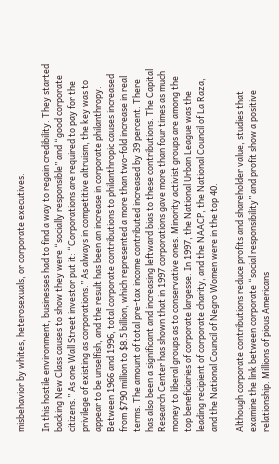misbehavior by whites, heterosexuals, or corporate executives.

In this hostile environment, businesses had to find a way to regain credibility. They started backing New Class causes to show they were “socially responsible” and “good corporate citizens.” As one Wall Street investor put it: “Corporations are required to pay for the privilege of existing as corporations.” As always in competitive altruism, the key was to appear to be unselfish, and the result has been an increase in corporate philanthropy. Between 1966 and 1996, total corporate contributions to philanthropic causes increased from $790 million to $8.5 billion, which represented a more than two-fold increase in real terms. The amount of total pre-tax income contributed increased by 39 percent. There has also been a significant and increasing leftward bias to these contributions. The Capital Research Center has shown that in 1997 corporations gave more than four times as much money to liberal groups as to conservative ones. Minority activist groups are among the top beneficiaries of corporate largesse. In 1997, the National Urban League was the leading recipient of corporate charity, and the NAACP, the National Council of La Raza, and the National Council of Negro Women were in the top 40.

Although corporate contributions reduce profits and shareholder value, studies that examine the link between corporate “social responsibility” and profit show a positive relationship. Millions of pious Americans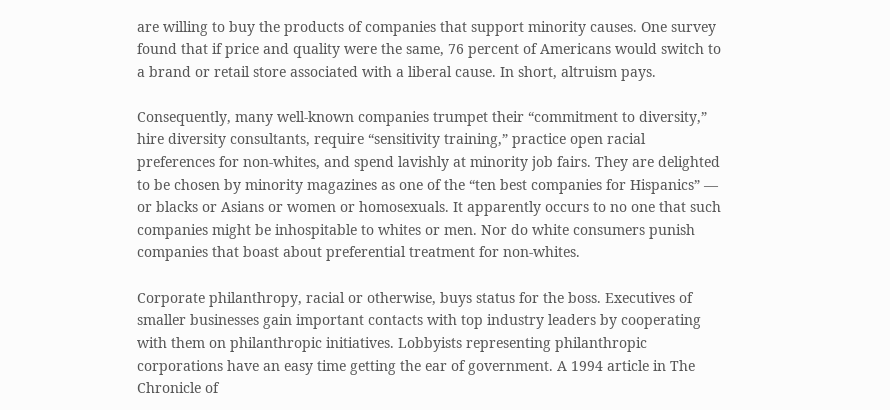are willing to buy the products of companies that support minority causes. One survey found that if price and quality were the same, 76 percent of Americans would switch to a brand or retail store associated with a liberal cause. In short, altruism pays.

Consequently, many well-known companies trumpet their “commitment to diversity,” hire diversity consultants, require “sensitivity training,” practice open racial preferences for non-whites, and spend lavishly at minority job fairs. They are delighted to be chosen by minority magazines as one of the “ten best companies for Hispanics” — or blacks or Asians or women or homosexuals. It apparently occurs to no one that such companies might be inhospitable to whites or men. Nor do white consumers punish companies that boast about preferential treatment for non-whites.

Corporate philanthropy, racial or otherwise, buys status for the boss. Executives of smaller businesses gain important contacts with top industry leaders by cooperating with them on philanthropic initiatives. Lobbyists representing philanthropic corporations have an easy time getting the ear of government. A 1994 article in The Chronicle of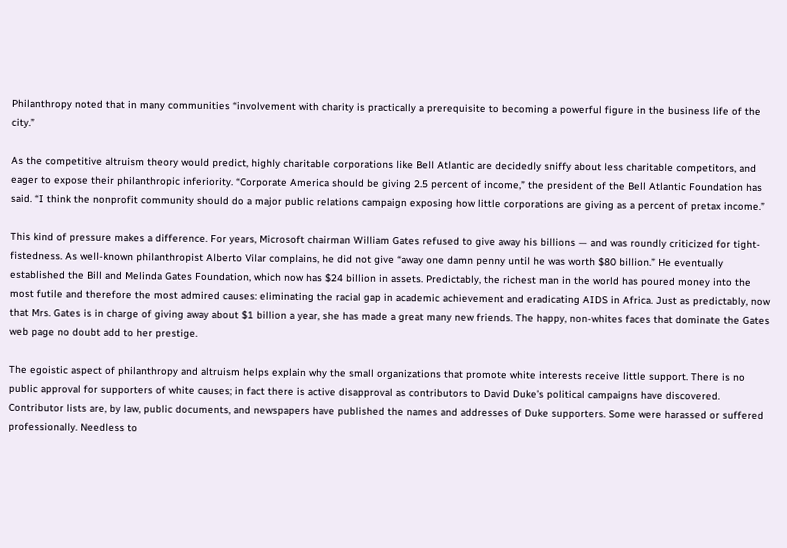Philanthropy noted that in many communities “involvement with charity is practically a prerequisite to becoming a powerful figure in the business life of the city.”

As the competitive altruism theory would predict, highly charitable corporations like Bell Atlantic are decidedly sniffy about less charitable competitors, and eager to expose their philanthropic inferiority. “Corporate America should be giving 2.5 percent of income,” the president of the Bell Atlantic Foundation has said. “I think the nonprofit community should do a major public relations campaign exposing how little corporations are giving as a percent of pretax income.”

This kind of pressure makes a difference. For years, Microsoft chairman William Gates refused to give away his billions — and was roundly criticized for tight-fistedness. As well-known philanthropist Alberto Vilar complains, he did not give “away one damn penny until he was worth $80 billion.” He eventually established the Bill and Melinda Gates Foundation, which now has $24 billion in assets. Predictably, the richest man in the world has poured money into the most futile and therefore the most admired causes: eliminating the racial gap in academic achievement and eradicating AIDS in Africa. Just as predictably, now that Mrs. Gates is in charge of giving away about $1 billion a year, she has made a great many new friends. The happy, non-whites faces that dominate the Gates web page no doubt add to her prestige.

The egoistic aspect of philanthropy and altruism helps explain why the small organizations that promote white interests receive little support. There is no public approval for supporters of white causes; in fact there is active disapproval as contributors to David Duke’s political campaigns have discovered. Contributor lists are, by law, public documents, and newspapers have published the names and addresses of Duke supporters. Some were harassed or suffered professionally. Needless to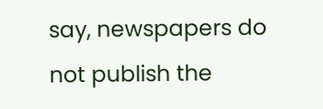say, newspapers do not publish the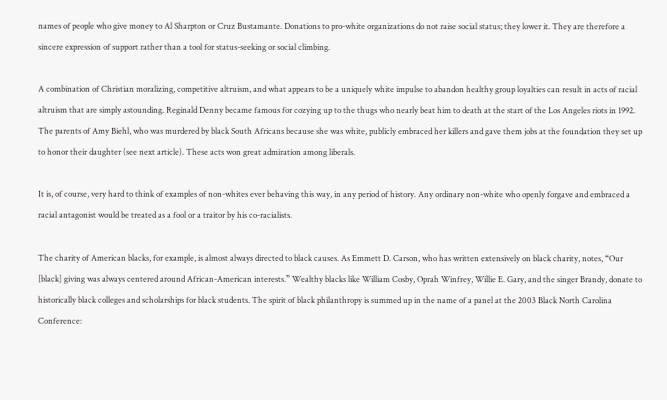names of people who give money to Al Sharpton or Cruz Bustamante. Donations to pro-white organizations do not raise social status; they lower it. They are therefore a sincere expression of support rather than a tool for status-seeking or social climbing.

A combination of Christian moralizing, competitive altruism, and what appears to be a uniquely white impulse to abandon healthy group loyalties can result in acts of racial altruism that are simply astounding. Reginald Denny became famous for cozying up to the thugs who nearly beat him to death at the start of the Los Angeles riots in 1992. The parents of Amy Biehl, who was murdered by black South Africans because she was white, publicly embraced her killers and gave them jobs at the foundation they set up to honor their daughter (see next article). These acts won great admiration among liberals.

It is, of course, very hard to think of examples of non-whites ever behaving this way, in any period of history. Any ordinary non-white who openly forgave and embraced a racial antagonist would be treated as a fool or a traitor by his co-racialists.

The charity of American blacks, for example, is almost always directed to black causes. As Emmett D. Carson, who has written extensively on black charity, notes, “Our [black] giving was always centered around African-American interests.” Wealthy blacks like William Cosby, Oprah Winfrey, Willie E. Gary, and the singer Brandy, donate to historically black colleges and scholarships for black students. The spirit of black philanthropy is summed up in the name of a panel at the 2003 Black North Carolina Conference: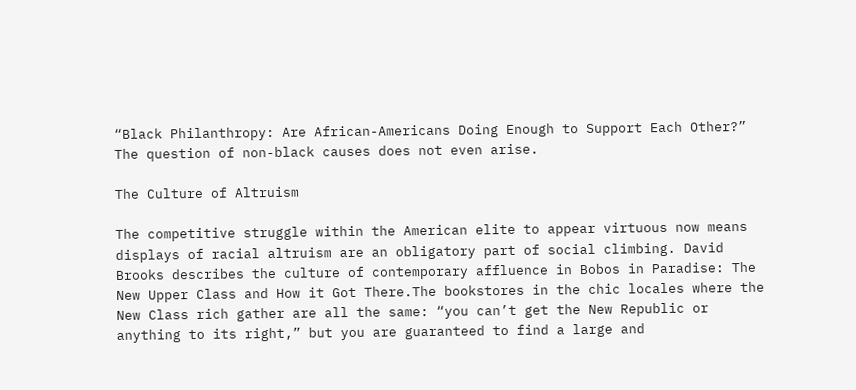“Black Philanthropy: Are African-Americans Doing Enough to Support Each Other?” The question of non-black causes does not even arise.

The Culture of Altruism

The competitive struggle within the American elite to appear virtuous now means displays of racial altruism are an obligatory part of social climbing. David Brooks describes the culture of contemporary affluence in Bobos in Paradise: The New Upper Class and How it Got There.The bookstores in the chic locales where the New Class rich gather are all the same: “you can’t get the New Republic or anything to its right,” but you are guaranteed to find a large and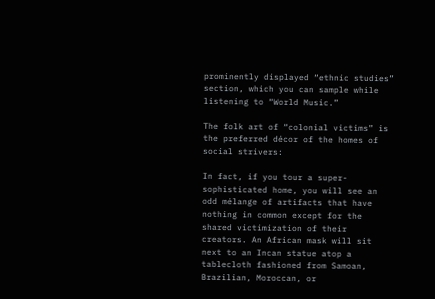prominently displayed “ethnic studies” section, which you can sample while listening to “World Music.”

The folk art of “colonial victims” is the preferred décor of the homes of social strivers:

In fact, if you tour a super-sophisticated home, you will see an odd mélange of artifacts that have nothing in common except for the shared victimization of their creators. An African mask will sit next to an Incan statue atop a tablecloth fashioned from Samoan, Brazilian, Moroccan, or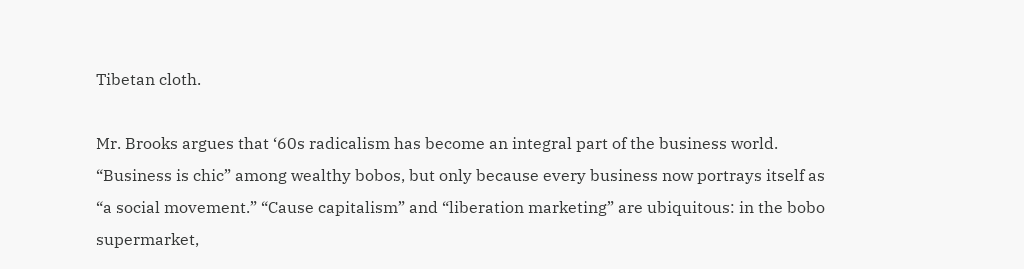Tibetan cloth.

Mr. Brooks argues that ‘60s radicalism has become an integral part of the business world. “Business is chic” among wealthy bobos, but only because every business now portrays itself as “a social movement.” “Cause capitalism” and “liberation marketing” are ubiquitous: in the bobo supermarket,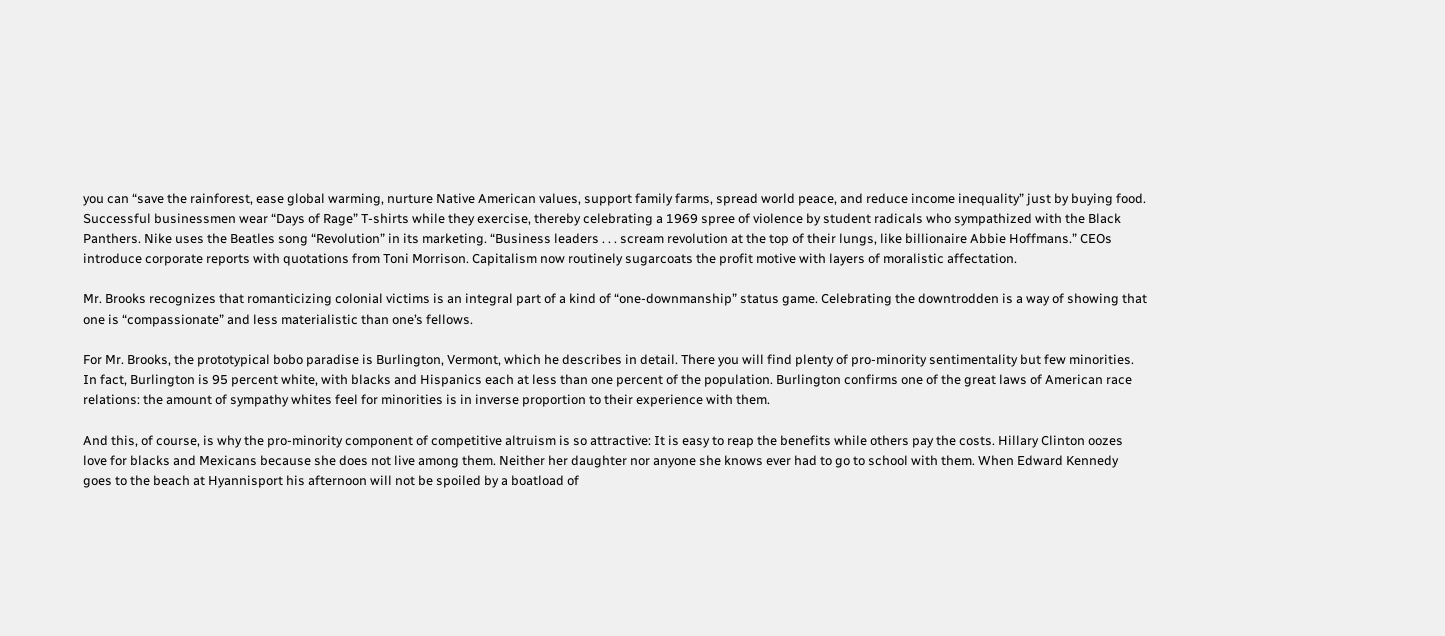you can “save the rainforest, ease global warming, nurture Native American values, support family farms, spread world peace, and reduce income inequality” just by buying food. Successful businessmen wear “Days of Rage” T-shirts while they exercise, thereby celebrating a 1969 spree of violence by student radicals who sympathized with the Black Panthers. Nike uses the Beatles song “Revolution” in its marketing. “Business leaders . . . scream revolution at the top of their lungs, like billionaire Abbie Hoffmans.” CEOs introduce corporate reports with quotations from Toni Morrison. Capitalism now routinely sugarcoats the profit motive with layers of moralistic affectation.

Mr. Brooks recognizes that romanticizing colonial victims is an integral part of a kind of “one-downmanship” status game. Celebrating the downtrodden is a way of showing that one is “compassionate” and less materialistic than one’s fellows.

For Mr. Brooks, the prototypical bobo paradise is Burlington, Vermont, which he describes in detail. There you will find plenty of pro-minority sentimentality but few minorities. In fact, Burlington is 95 percent white, with blacks and Hispanics each at less than one percent of the population. Burlington confirms one of the great laws of American race relations: the amount of sympathy whites feel for minorities is in inverse proportion to their experience with them.

And this, of course, is why the pro-minority component of competitive altruism is so attractive: It is easy to reap the benefits while others pay the costs. Hillary Clinton oozes love for blacks and Mexicans because she does not live among them. Neither her daughter nor anyone she knows ever had to go to school with them. When Edward Kennedy goes to the beach at Hyannisport his afternoon will not be spoiled by a boatload of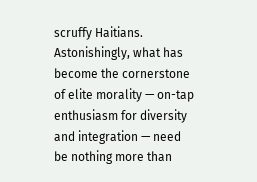scruffy Haitians. Astonishingly, what has become the cornerstone of elite morality — on-tap enthusiasm for diversity and integration — need be nothing more than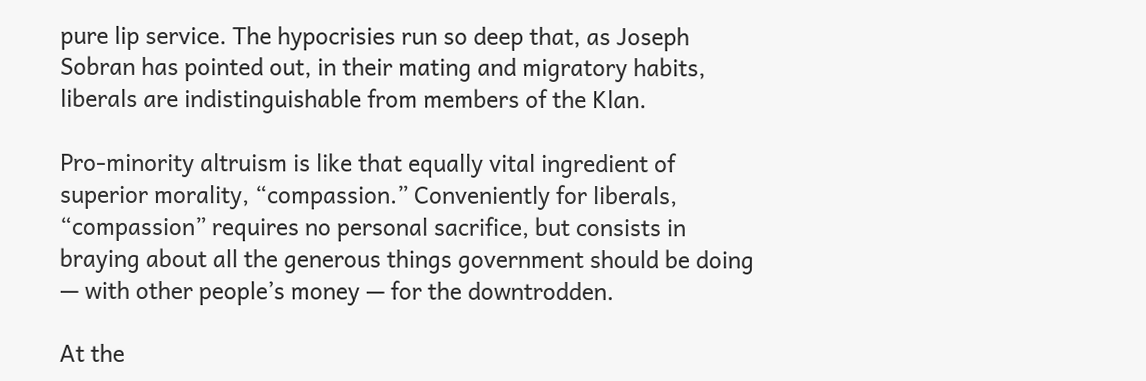pure lip service. The hypocrisies run so deep that, as Joseph Sobran has pointed out, in their mating and migratory habits, liberals are indistinguishable from members of the Klan.

Pro-minority altruism is like that equally vital ingredient of superior morality, “compassion.” Conveniently for liberals, “compassion” requires no personal sacrifice, but consists in braying about all the generous things government should be doing — with other people’s money — for the downtrodden.

At the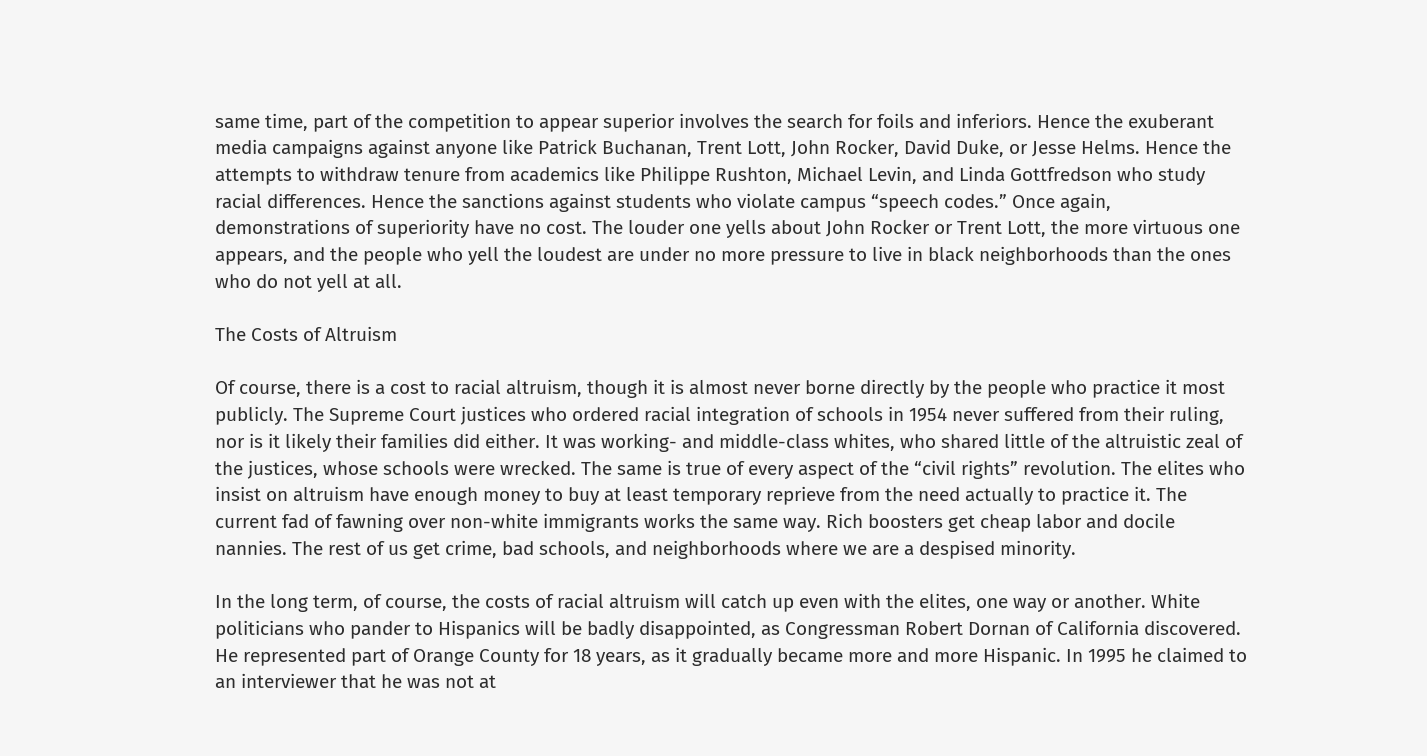same time, part of the competition to appear superior involves the search for foils and inferiors. Hence the exuberant media campaigns against anyone like Patrick Buchanan, Trent Lott, John Rocker, David Duke, or Jesse Helms. Hence the attempts to withdraw tenure from academics like Philippe Rushton, Michael Levin, and Linda Gottfredson who study racial differences. Hence the sanctions against students who violate campus “speech codes.” Once again, demonstrations of superiority have no cost. The louder one yells about John Rocker or Trent Lott, the more virtuous one appears, and the people who yell the loudest are under no more pressure to live in black neighborhoods than the ones who do not yell at all.

The Costs of Altruism

Of course, there is a cost to racial altruism, though it is almost never borne directly by the people who practice it most publicly. The Supreme Court justices who ordered racial integration of schools in 1954 never suffered from their ruling, nor is it likely their families did either. It was working- and middle-class whites, who shared little of the altruistic zeal of the justices, whose schools were wrecked. The same is true of every aspect of the “civil rights” revolution. The elites who insist on altruism have enough money to buy at least temporary reprieve from the need actually to practice it. The current fad of fawning over non-white immigrants works the same way. Rich boosters get cheap labor and docile nannies. The rest of us get crime, bad schools, and neighborhoods where we are a despised minority.

In the long term, of course, the costs of racial altruism will catch up even with the elites, one way or another. White politicians who pander to Hispanics will be badly disappointed, as Congressman Robert Dornan of California discovered. He represented part of Orange County for 18 years, as it gradually became more and more Hispanic. In 1995 he claimed to an interviewer that he was not at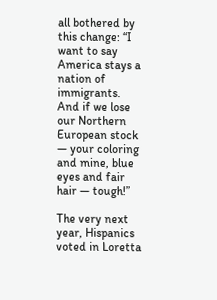all bothered by this change: “I want to say America stays a nation of immigrants. And if we lose our Northern European stock — your coloring and mine, blue eyes and fair hair — tough!”

The very next year, Hispanics voted in Loretta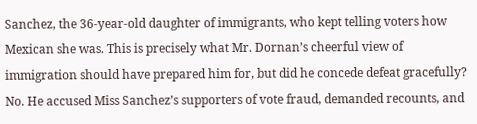Sanchez, the 36-year-old daughter of immigrants, who kept telling voters how Mexican she was. This is precisely what Mr. Dornan’s cheerful view of immigration should have prepared him for, but did he concede defeat gracefully? No. He accused Miss Sanchez’s supporters of vote fraud, demanded recounts, and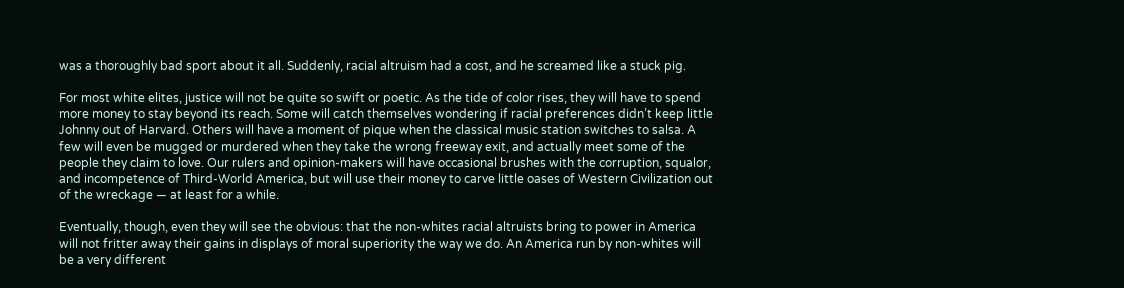was a thoroughly bad sport about it all. Suddenly, racial altruism had a cost, and he screamed like a stuck pig.

For most white elites, justice will not be quite so swift or poetic. As the tide of color rises, they will have to spend more money to stay beyond its reach. Some will catch themselves wondering if racial preferences didn’t keep little Johnny out of Harvard. Others will have a moment of pique when the classical music station switches to salsa. A few will even be mugged or murdered when they take the wrong freeway exit, and actually meet some of the people they claim to love. Our rulers and opinion-makers will have occasional brushes with the corruption, squalor, and incompetence of Third-World America, but will use their money to carve little oases of Western Civilization out of the wreckage — at least for a while.

Eventually, though, even they will see the obvious: that the non-whites racial altruists bring to power in America will not fritter away their gains in displays of moral superiority the way we do. An America run by non-whites will be a very different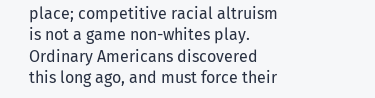place; competitive racial altruism is not a game non-whites play. Ordinary Americans discovered this long ago, and must force their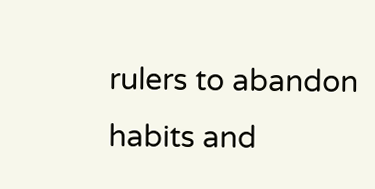rulers to abandon habits and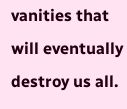vanities that will eventually destroy us all.